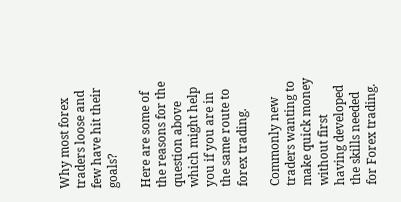Why most forex traders loose and few have hit their goals?

Here are some of the reasons for the question above which might help you if you are in the same route to forex trading.

Commonly new traders wanting to make quick money without first having developed the skills needed for Forex trading.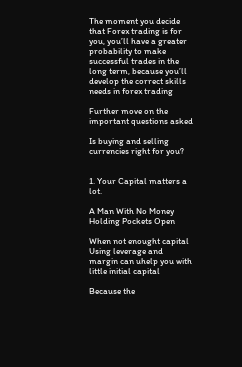The moment you decide that Forex trading is for you, you’ll have a greater probability to make successful trades in the long term, because you’ll develop the correct skills needs in forex trading

Further move on the important questions asked

Is buying and selling currencies right for you?


1. Your Capital matters a lot.

A Man With No Money Holding Pockets Open

When not enought capital Using leverage and margin can uhelp you with little initial capital

Because the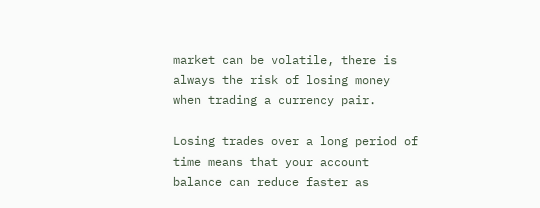market can be volatile, there is always the risk of losing money when trading a currency pair.

Losing trades over a long period of time means that your account balance can reduce faster as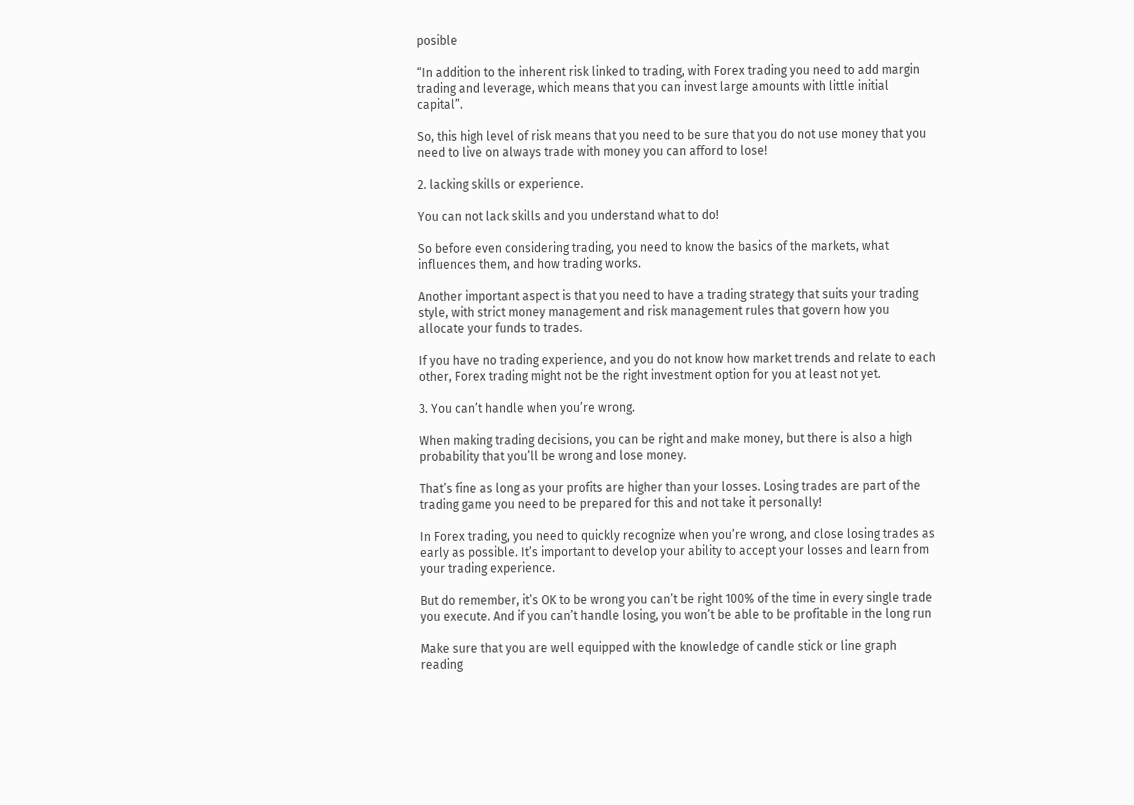posible

“In addition to the inherent risk linked to trading, with Forex trading you need to add margin trading and leverage, which means that you can invest large amounts with little initial capital”.

So, this high level of risk means that you need to be sure that you do not use money that you need to live on always trade with money you can afford to lose!

2. lacking skills or experience.

You can not lack skills and you understand what to do!

So before even considering trading, you need to know the basics of the markets, what influences them, and how trading works.

Another important aspect is that you need to have a trading strategy that suits your trading style, with strict money management and risk management rules that govern how you allocate your funds to trades.

If you have no trading experience, and you do not know how market trends and relate to each other, Forex trading might not be the right investment option for you at least not yet.

3. You can’t handle when you’re wrong.

When making trading decisions, you can be right and make money, but there is also a high probability that you’ll be wrong and lose money.

That’s fine as long as your profits are higher than your losses. Losing trades are part of the trading game you need to be prepared for this and not take it personally!

In Forex trading, you need to quickly recognize when you’re wrong, and close losing trades as early as possible. It’s important to develop your ability to accept your losses and learn from your trading experience.

But do remember, it’s OK to be wrong you can’t be right 100% of the time in every single trade you execute. And if you can’t handle losing, you won’t be able to be profitable in the long run

Make sure that you are well equipped with the knowledge of candle stick or line graph reading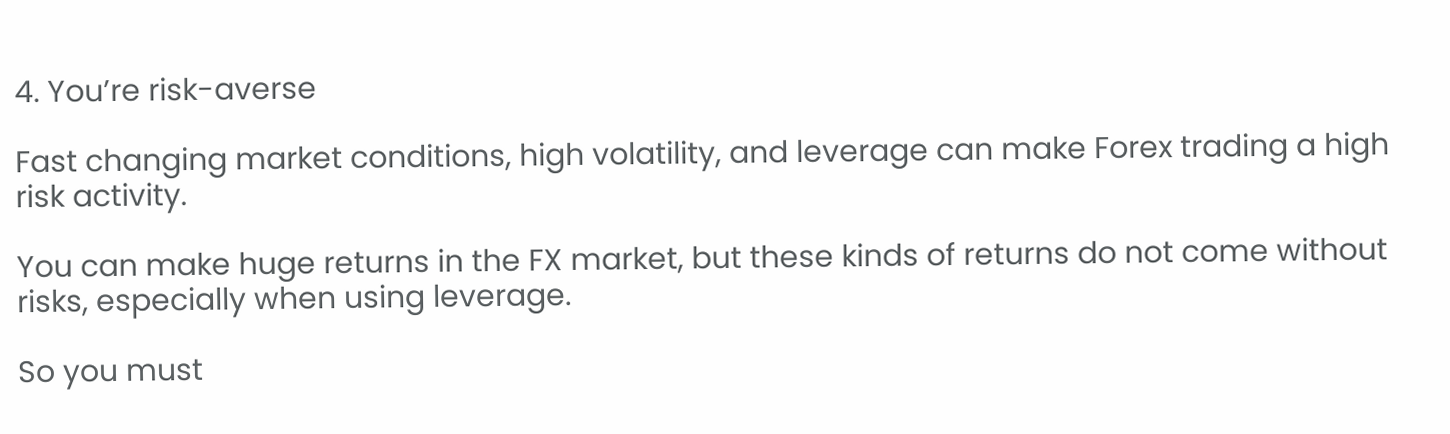4. You’re risk-averse

Fast changing market conditions, high volatility, and leverage can make Forex trading a high risk activity.

You can make huge returns in the FX market, but these kinds of returns do not come without risks, especially when using leverage.

So you must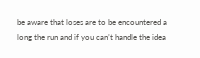be aware that loses are to be encountered a long the run and if you can’t handle the idea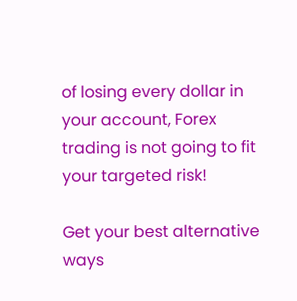of losing every dollar in your account, Forex trading is not going to fit your targeted risk!

Get your best alternative ways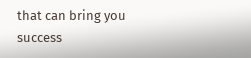that can bring you success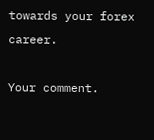towards your forex career.

Your comment.